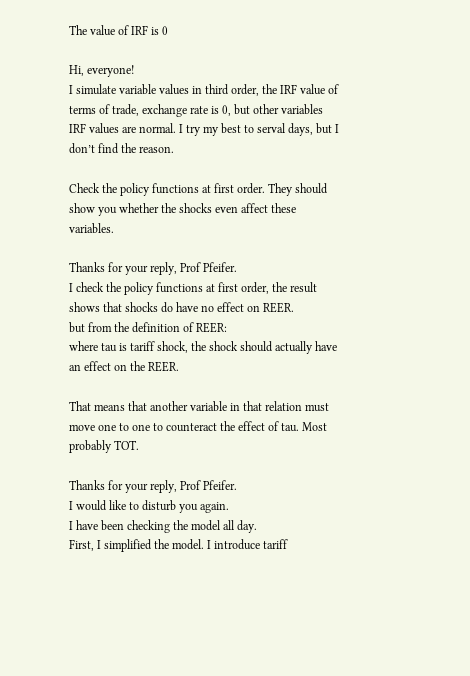The value of IRF is 0

Hi, everyone!
I simulate variable values in third order, the IRF value of terms of trade, exchange rate is 0, but other variables IRF values are normal. I try my best to serval days, but I don’t find the reason.

Check the policy functions at first order. They should show you whether the shocks even affect these variables.

Thanks for your reply, Prof Pfeifer.
I check the policy functions at first order, the result shows that shocks do have no effect on REER.
but from the definition of REER:
where tau is tariff shock, the shock should actually have an effect on the REER.

That means that another variable in that relation must move one to one to counteract the effect of tau. Most probably TOT.

Thanks for your reply, Prof Pfeifer.
I would like to disturb you again.
I have been checking the model all day.
First, I simplified the model. I introduce tariff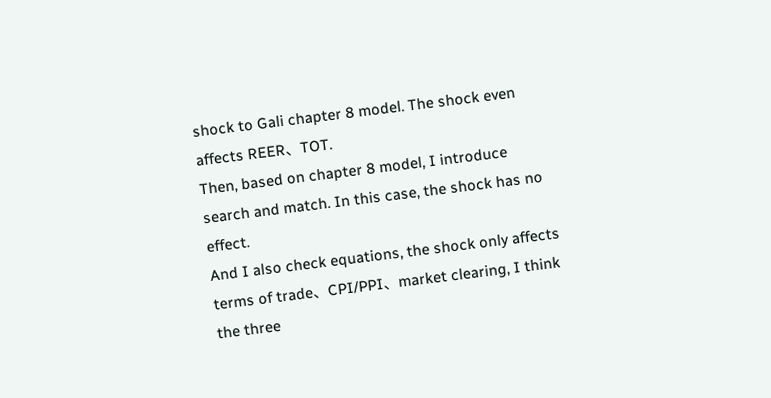shock to Gali chapter 8 model. The shock even affects REER、TOT.
Then, based on chapter 8 model, I introduce search and match. In this case, the shock has no effect.
And I also check equations, the shock only affects terms of trade、CPI/PPI、market clearing, I think the three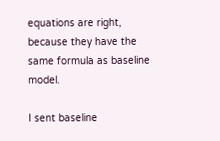equations are right, because they have the same formula as baseline model.

I sent baseline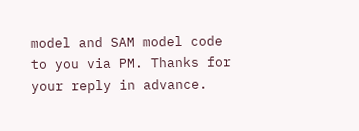model and SAM model code to you via PM. Thanks for your reply in advance.